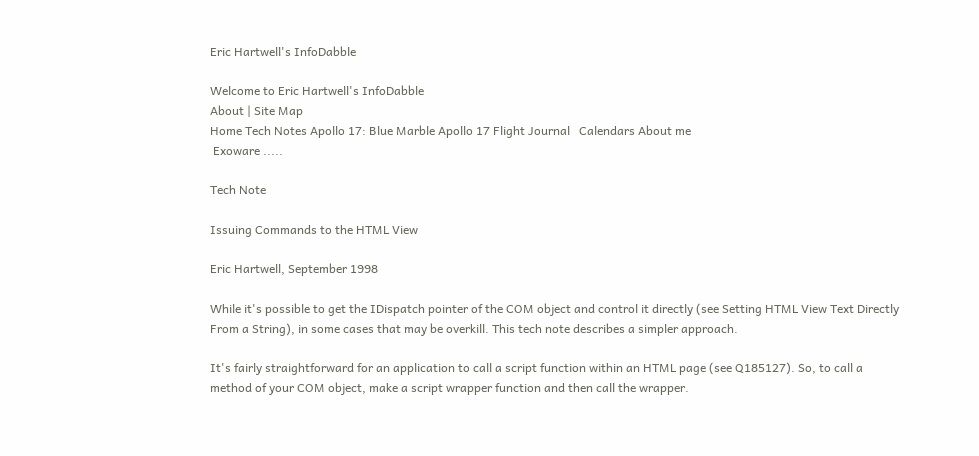Eric Hartwell's InfoDabble

Welcome to Eric Hartwell's InfoDabble
About | Site Map
Home Tech Notes Apollo 17: Blue Marble Apollo 17 Flight Journal   Calendars About me
 Exoware .....

Tech Note

Issuing Commands to the HTML View

Eric Hartwell, September 1998

While it's possible to get the IDispatch pointer of the COM object and control it directly (see Setting HTML View Text Directly From a String), in some cases that may be overkill. This tech note describes a simpler approach.

It's fairly straightforward for an application to call a script function within an HTML page (see Q185127). So, to call a method of your COM object, make a script wrapper function and then call the wrapper.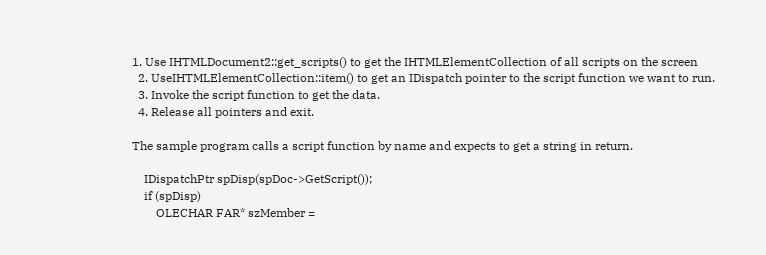1. Use IHTMLDocument2::get_scripts() to get the IHTMLElementCollection of all scripts on the screen
  2. UseIHTMLElementCollection::item() to get an IDispatch pointer to the script function we want to run.
  3. Invoke the script function to get the data.
  4. Release all pointers and exit.

The sample program calls a script function by name and expects to get a string in return.

    IDispatchPtr spDisp(spDoc->GetScript());
    if (spDisp)
        OLECHAR FAR* szMember =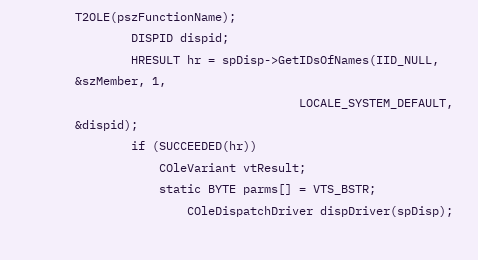T2OLE(pszFunctionName);
        DISPID dispid;
        HRESULT hr = spDisp->GetIDsOfNames(IID_NULL, &szMember, 1,
                                LOCALE_SYSTEM_DEFAULT, &dispid);
        if (SUCCEEDED(hr))
            COleVariant vtResult;
            static BYTE parms[] = VTS_BSTR;
                COleDispatchDriver dispDriver(spDisp);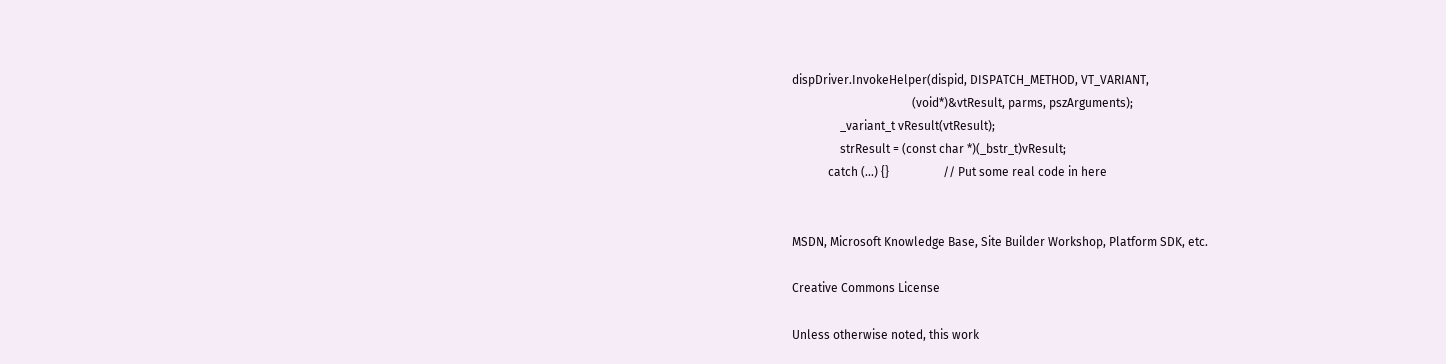dispDriver.InvokeHelper(dispid, DISPATCH_METHOD, VT_VARIANT,
                                        (void*)&vtResult, parms, pszArguments);
                _variant_t vResult(vtResult);
                strResult = (const char *)(_bstr_t)vResult;
            catch (...) {}                  // Put some real code in here


MSDN, Microsoft Knowledge Base, Site Builder Workshop, Platform SDK, etc.

Creative Commons License

Unless otherwise noted, this work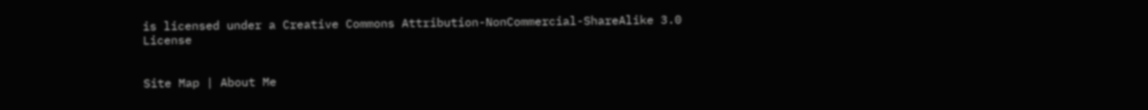is licensed under a Creative Commons Attribution-NonCommercial-ShareAlike 3.0 License


Site Map | About Me